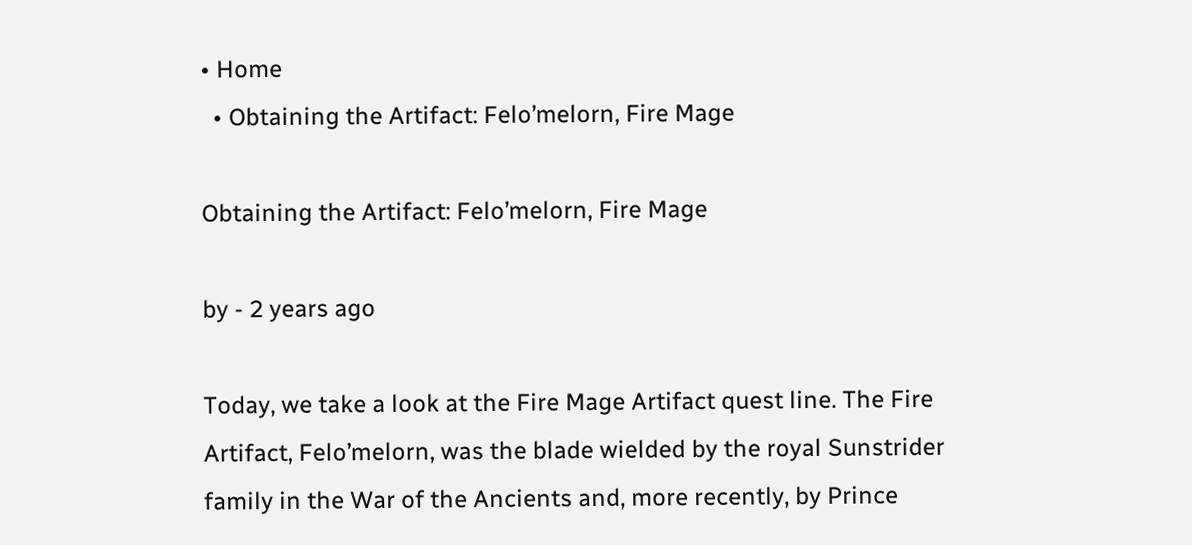• Home
  • Obtaining the Artifact: Felo’melorn, Fire Mage

Obtaining the Artifact: Felo’melorn, Fire Mage

by - 2 years ago

Today, we take a look at the Fire Mage Artifact quest line. The Fire Artifact, Felo’melorn, was the blade wielded by the royal Sunstrider family in the War of the Ancients and, more recently, by Prince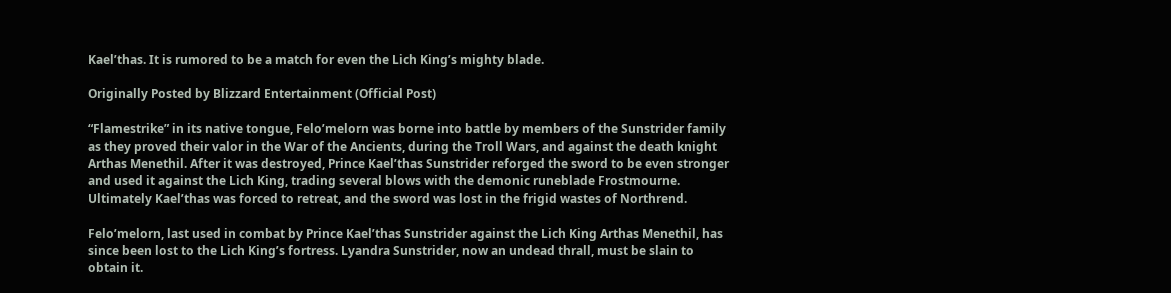Kael’thas. It is rumored to be a match for even the Lich King’s mighty blade.

Originally Posted by Blizzard Entertainment (Official Post)

“Flamestrike” in its native tongue, Felo’melorn was borne into battle by members of the Sunstrider family as they proved their valor in the War of the Ancients, during the Troll Wars, and against the death knight Arthas Menethil. After it was destroyed, Prince Kael’thas Sunstrider reforged the sword to be even stronger and used it against the Lich King, trading several blows with the demonic runeblade Frostmourne. Ultimately Kael’thas was forced to retreat, and the sword was lost in the frigid wastes of Northrend.

Felo’melorn, last used in combat by Prince Kael’thas Sunstrider against the Lich King Arthas Menethil, has since been lost to the Lich King’s fortress. Lyandra Sunstrider, now an undead thrall, must be slain to obtain it.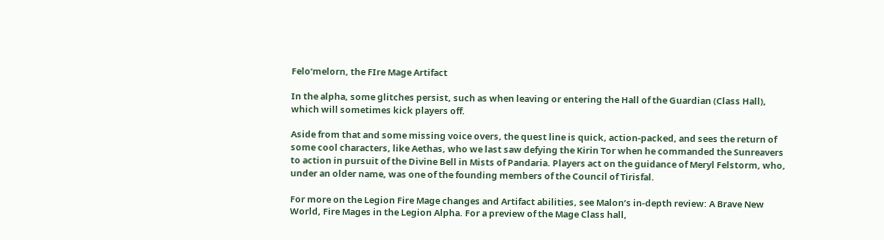Felo’melorn, the FIre Mage Artifact

In the alpha, some glitches persist, such as when leaving or entering the Hall of the Guardian (Class Hall), which will sometimes kick players off.

Aside from that and some missing voice overs, the quest line is quick, action-packed, and sees the return of some cool characters, like Aethas, who we last saw defying the Kirin Tor when he commanded the Sunreavers to action in pursuit of the Divine Bell in Mists of Pandaria. Players act on the guidance of Meryl Felstorm, who, under an older name, was one of the founding members of the Council of Tirisfal.

For more on the Legion Fire Mage changes and Artifact abilities, see Malon’s in-depth review: A Brave New World, Fire Mages in the Legion Alpha. For a preview of the Mage Class hall,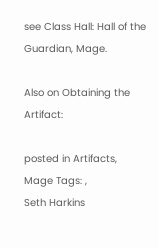see Class Hall: Hall of the Guardian, Mage.

Also on Obtaining the Artifact:

posted in Artifacts, Mage Tags: ,
Seth Harkins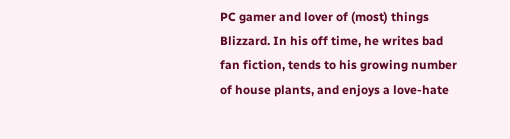PC gamer and lover of (most) things Blizzard. In his off time, he writes bad fan fiction, tends to his growing number of house plants, and enjoys a love-hate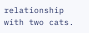relationship with two cats.